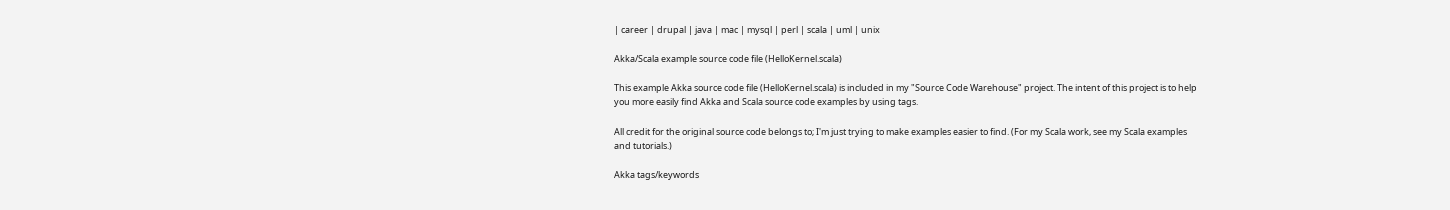| career | drupal | java | mac | mysql | perl | scala | uml | unix

Akka/Scala example source code file (HelloKernel.scala)

This example Akka source code file (HelloKernel.scala) is included in my "Source Code Warehouse" project. The intent of this project is to help you more easily find Akka and Scala source code examples by using tags.

All credit for the original source code belongs to; I'm just trying to make examples easier to find. (For my Scala work, see my Scala examples and tutorials.)

Akka tags/keywords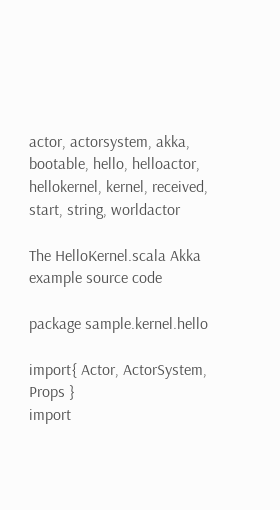actor, actorsystem, akka, bootable, hello, helloactor, hellokernel, kernel, received, start, string, worldactor

The HelloKernel.scala Akka example source code

package sample.kernel.hello

import{ Actor, ActorSystem, Props }
import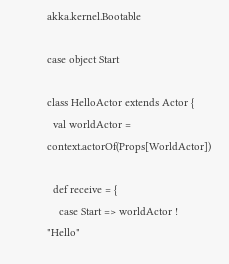akka.kernel.Bootable

case object Start

class HelloActor extends Actor {
  val worldActor = context.actorOf(Props[WorldActor])

  def receive = {
    case Start => worldActor ! "Hello"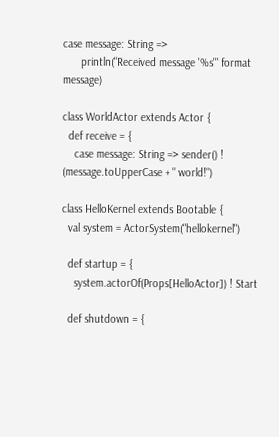case message: String =>
      println("Received message '%s'" format message)

class WorldActor extends Actor {
  def receive = {
    case message: String => sender() ! (message.toUpperCase + " world!")

class HelloKernel extends Bootable {
  val system = ActorSystem("hellokernel")

  def startup = {
    system.actorOf(Props[HelloActor]) ! Start

  def shutdown = {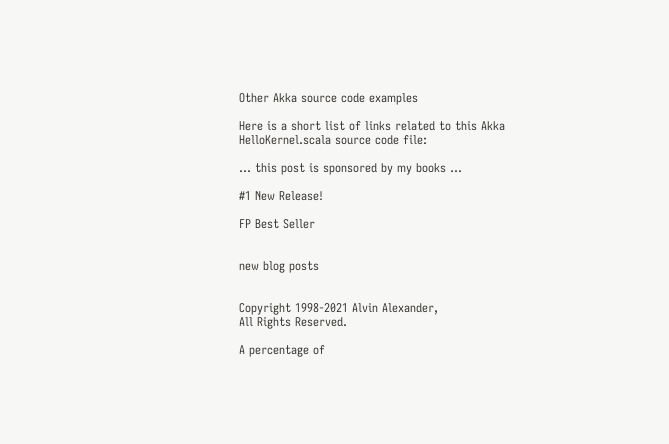Other Akka source code examples

Here is a short list of links related to this Akka HelloKernel.scala source code file:

... this post is sponsored by my books ...

#1 New Release!

FP Best Seller


new blog posts


Copyright 1998-2021 Alvin Alexander,
All Rights Reserved.

A percentage of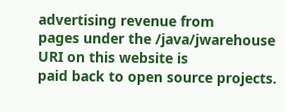advertising revenue from
pages under the /java/jwarehouse URI on this website is
paid back to open source projects.